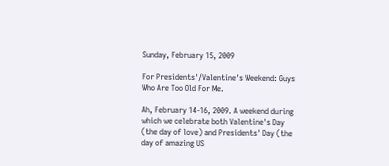Sunday, February 15, 2009

For Presidents'/Valentine's Weekend: Guys Who Are Too Old For Me.

Ah, February 14-16, 2009. A weekend during which we celebrate both Valentine's Day (the day of love) and Presidents' Day (the day of amazing US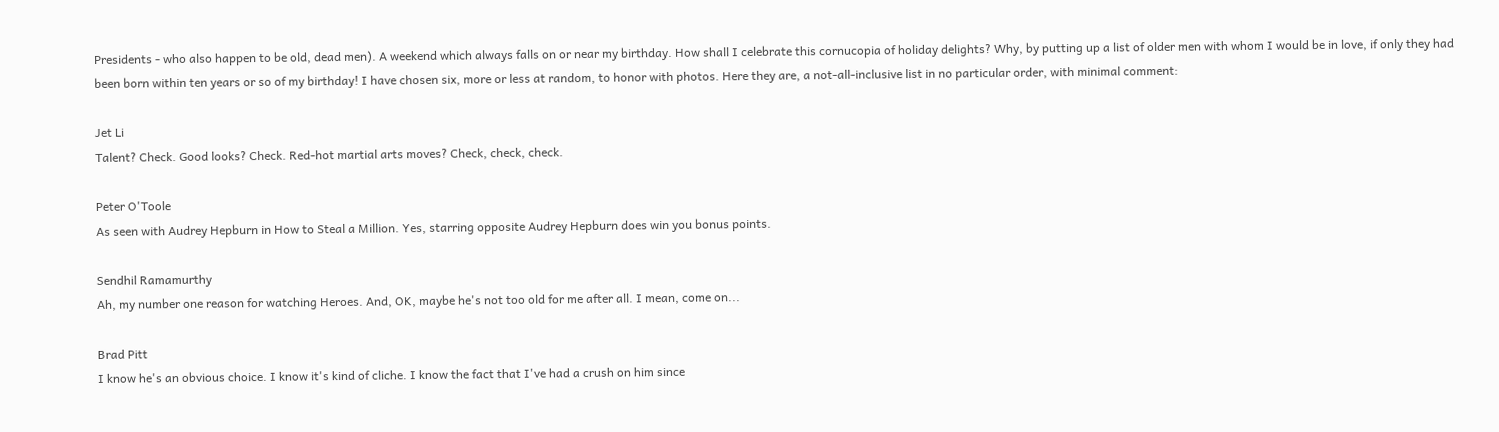Presidents - who also happen to be old, dead men). A weekend which always falls on or near my birthday. How shall I celebrate this cornucopia of holiday delights? Why, by putting up a list of older men with whom I would be in love, if only they had been born within ten years or so of my birthday! I have chosen six, more or less at random, to honor with photos. Here they are, a not-all-inclusive list in no particular order, with minimal comment:

Jet Li
Talent? Check. Good looks? Check. Red-hot martial arts moves? Check, check, check.

Peter O'Toole
As seen with Audrey Hepburn in How to Steal a Million. Yes, starring opposite Audrey Hepburn does win you bonus points.

Sendhil Ramamurthy
Ah, my number one reason for watching Heroes. And, OK, maybe he's not too old for me after all. I mean, come on...

Brad Pitt
I know he's an obvious choice. I know it's kind of cliche. I know the fact that I've had a crush on him since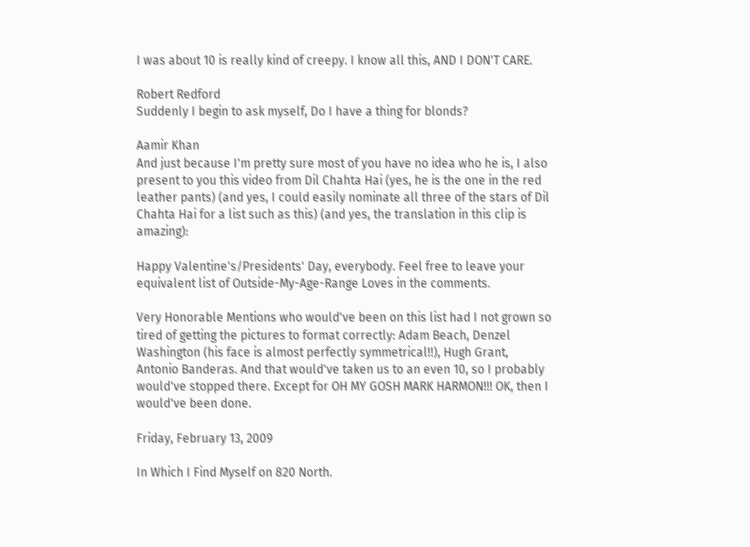I was about 10 is really kind of creepy. I know all this, AND I DON'T CARE.

Robert Redford
Suddenly I begin to ask myself, Do I have a thing for blonds?

Aamir Khan
And just because I'm pretty sure most of you have no idea who he is, I also present to you this video from Dil Chahta Hai (yes, he is the one in the red leather pants) (and yes, I could easily nominate all three of the stars of Dil Chahta Hai for a list such as this) (and yes, the translation in this clip is amazing):

Happy Valentine's/Presidents' Day, everybody. Feel free to leave your equivalent list of Outside-My-Age-Range Loves in the comments.

Very Honorable Mentions who would've been on this list had I not grown so tired of getting the pictures to format correctly: Adam Beach, Denzel Washington (his face is almost perfectly symmetrical!!), Hugh Grant, Antonio Banderas. And that would've taken us to an even 10, so I probably would've stopped there. Except for OH MY GOSH MARK HARMON!!! OK, then I would've been done.

Friday, February 13, 2009

In Which I Find Myself on 820 North.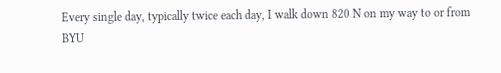Every single day, typically twice each day, I walk down 820 N on my way to or from BYU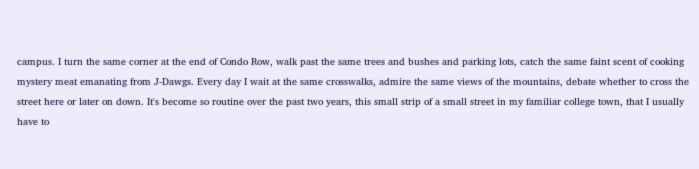campus. I turn the same corner at the end of Condo Row, walk past the same trees and bushes and parking lots, catch the same faint scent of cooking mystery meat emanating from J-Dawgs. Every day I wait at the same crosswalks, admire the same views of the mountains, debate whether to cross the street here or later on down. It's become so routine over the past two years, this small strip of a small street in my familiar college town, that I usually have to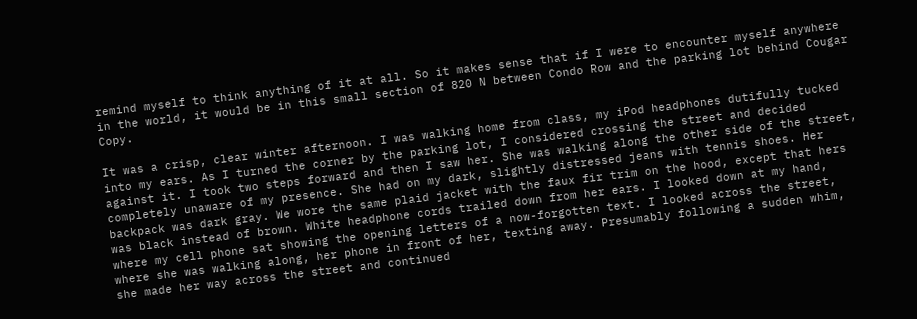remind myself to think anything of it at all. So it makes sense that if I were to encounter myself anywhere in the world, it would be in this small section of 820 N between Condo Row and the parking lot behind Cougar Copy.

It was a crisp, clear winter afternoon. I was walking home from class, my iPod headphones dutifully tucked into my ears. As I turned the corner by the parking lot, I considered crossing the street and decided against it. I took two steps forward and then I saw her. She was walking along the other side of the street, completely unaware of my presence. She had on my dark, slightly distressed jeans with tennis shoes. Her backpack was dark gray. We wore the same plaid jacket with the faux fir trim on the hood, except that hers was black instead of brown. White headphone cords trailed down from her ears. I looked down at my hand, where my cell phone sat showing the opening letters of a now-forgotten text. I looked across the street, where she was walking along, her phone in front of her, texting away. Presumably following a sudden whim, she made her way across the street and continued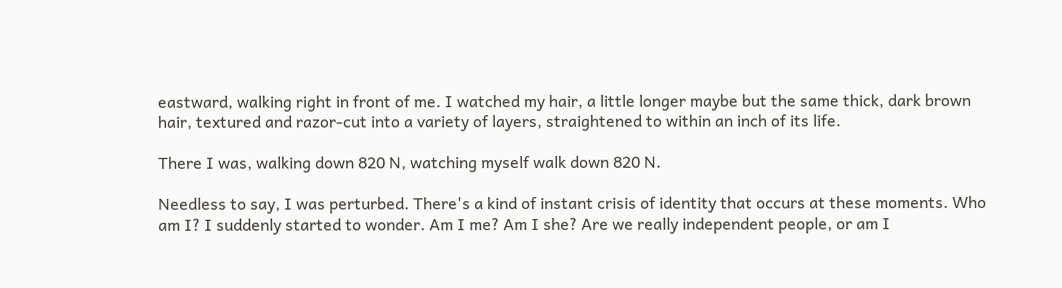eastward, walking right in front of me. I watched my hair, a little longer maybe but the same thick, dark brown hair, textured and razor-cut into a variety of layers, straightened to within an inch of its life.

There I was, walking down 820 N, watching myself walk down 820 N.

Needless to say, I was perturbed. There's a kind of instant crisis of identity that occurs at these moments. Who am I? I suddenly started to wonder. Am I me? Am I she? Are we really independent people, or am I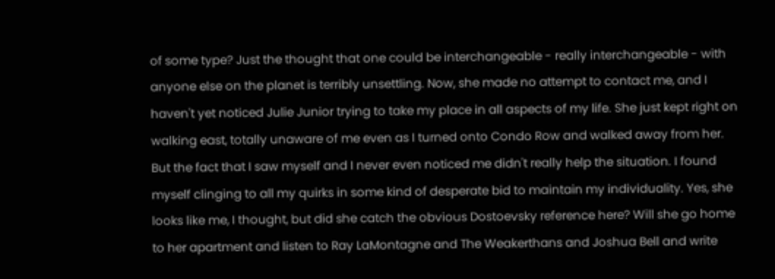of some type? Just the thought that one could be interchangeable - really interchangeable - with anyone else on the planet is terribly unsettling. Now, she made no attempt to contact me, and I haven't yet noticed Julie Junior trying to take my place in all aspects of my life. She just kept right on walking east, totally unaware of me even as I turned onto Condo Row and walked away from her. But the fact that I saw myself and I never even noticed me didn't really help the situation. I found myself clinging to all my quirks in some kind of desperate bid to maintain my individuality. Yes, she looks like me, I thought, but did she catch the obvious Dostoevsky reference here? Will she go home to her apartment and listen to Ray LaMontagne and The Weakerthans and Joshua Bell and write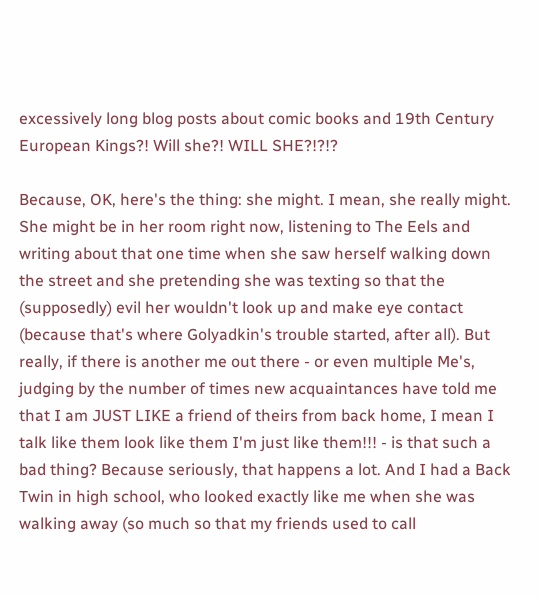excessively long blog posts about comic books and 19th Century European Kings?! Will she?! WILL SHE?!?!?

Because, OK, here's the thing: she might. I mean, she really might. She might be in her room right now, listening to The Eels and writing about that one time when she saw herself walking down the street and she pretending she was texting so that the (supposedly) evil her wouldn't look up and make eye contact (because that's where Golyadkin's trouble started, after all). But really, if there is another me out there - or even multiple Me's, judging by the number of times new acquaintances have told me that I am JUST LIKE a friend of theirs from back home, I mean I talk like them look like them I'm just like them!!! - is that such a bad thing? Because seriously, that happens a lot. And I had a Back Twin in high school, who looked exactly like me when she was walking away (so much so that my friends used to call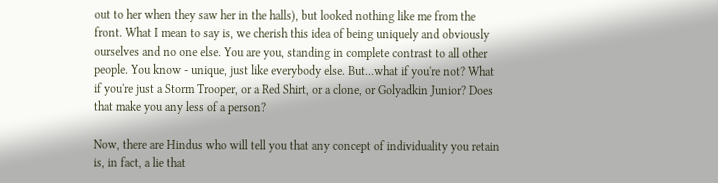out to her when they saw her in the halls), but looked nothing like me from the front. What I mean to say is, we cherish this idea of being uniquely and obviously ourselves and no one else. You are you, standing in complete contrast to all other people. You know - unique, just like everybody else. But...what if you're not? What if you're just a Storm Trooper, or a Red Shirt, or a clone, or Golyadkin Junior? Does that make you any less of a person?

Now, there are Hindus who will tell you that any concept of individuality you retain is, in fact, a lie that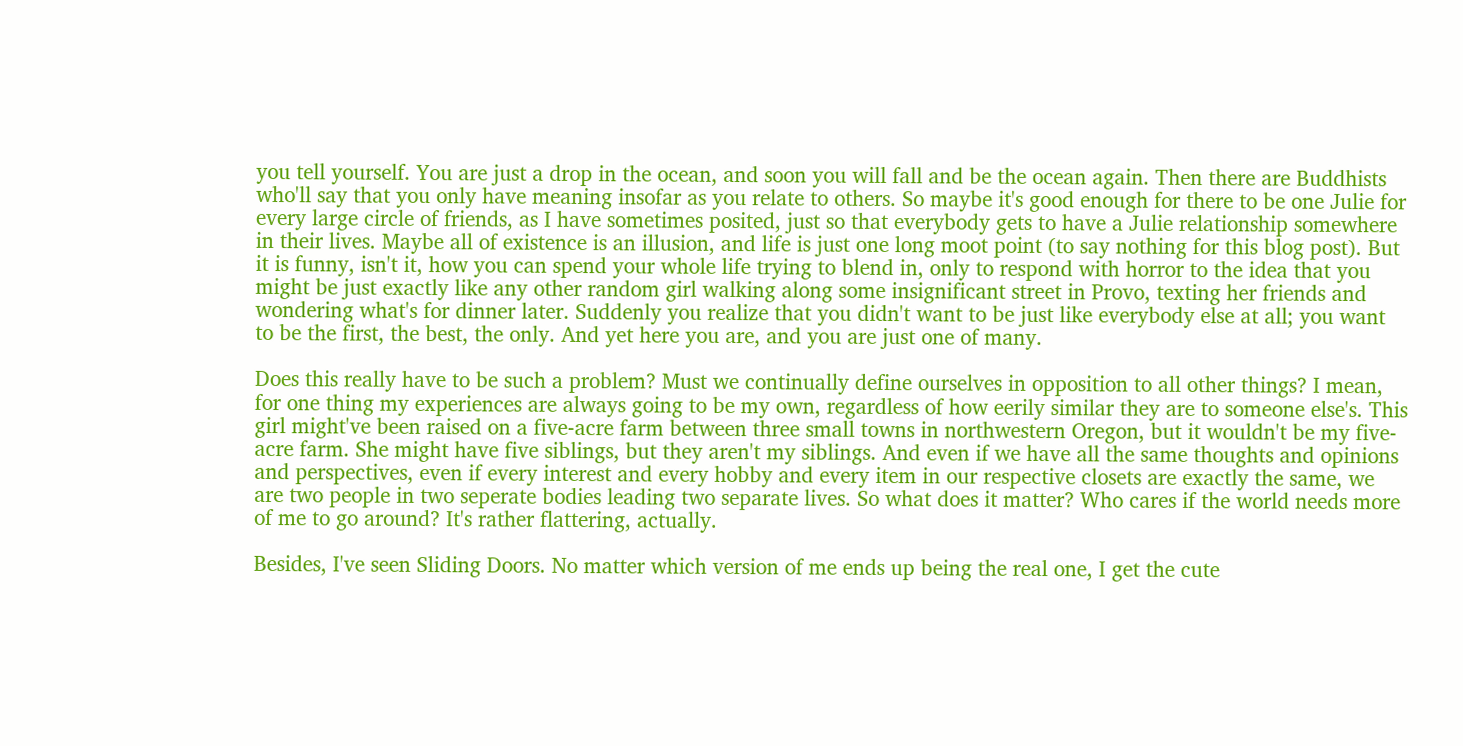you tell yourself. You are just a drop in the ocean, and soon you will fall and be the ocean again. Then there are Buddhists who'll say that you only have meaning insofar as you relate to others. So maybe it's good enough for there to be one Julie for every large circle of friends, as I have sometimes posited, just so that everybody gets to have a Julie relationship somewhere in their lives. Maybe all of existence is an illusion, and life is just one long moot point (to say nothing for this blog post). But it is funny, isn't it, how you can spend your whole life trying to blend in, only to respond with horror to the idea that you might be just exactly like any other random girl walking along some insignificant street in Provo, texting her friends and wondering what's for dinner later. Suddenly you realize that you didn't want to be just like everybody else at all; you want to be the first, the best, the only. And yet here you are, and you are just one of many.

Does this really have to be such a problem? Must we continually define ourselves in opposition to all other things? I mean, for one thing my experiences are always going to be my own, regardless of how eerily similar they are to someone else's. This girl might've been raised on a five-acre farm between three small towns in northwestern Oregon, but it wouldn't be my five-acre farm. She might have five siblings, but they aren't my siblings. And even if we have all the same thoughts and opinions and perspectives, even if every interest and every hobby and every item in our respective closets are exactly the same, we are two people in two seperate bodies leading two separate lives. So what does it matter? Who cares if the world needs more of me to go around? It's rather flattering, actually.

Besides, I've seen Sliding Doors. No matter which version of me ends up being the real one, I get the cute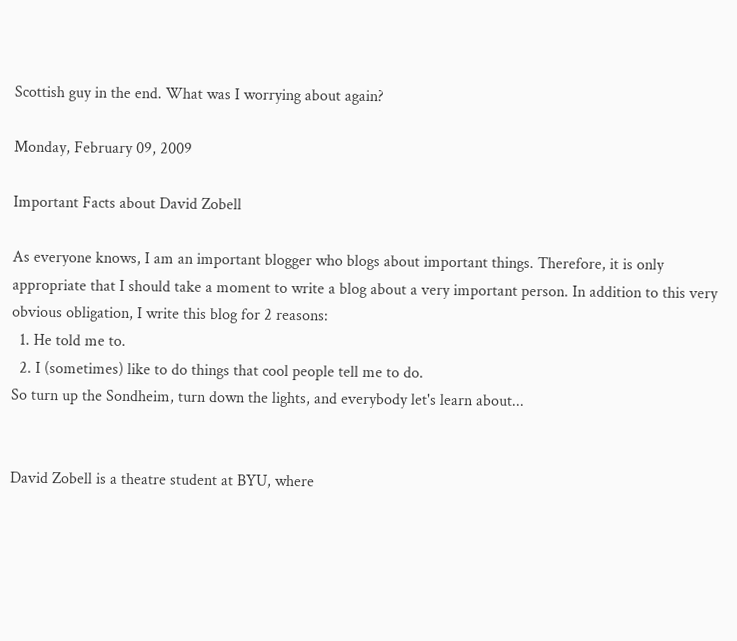Scottish guy in the end. What was I worrying about again?

Monday, February 09, 2009

Important Facts about David Zobell

As everyone knows, I am an important blogger who blogs about important things. Therefore, it is only appropriate that I should take a moment to write a blog about a very important person. In addition to this very obvious obligation, I write this blog for 2 reasons:
  1. He told me to.
  2. I (sometimes) like to do things that cool people tell me to do.
So turn up the Sondheim, turn down the lights, and everybody let's learn about...


David Zobell is a theatre student at BYU, where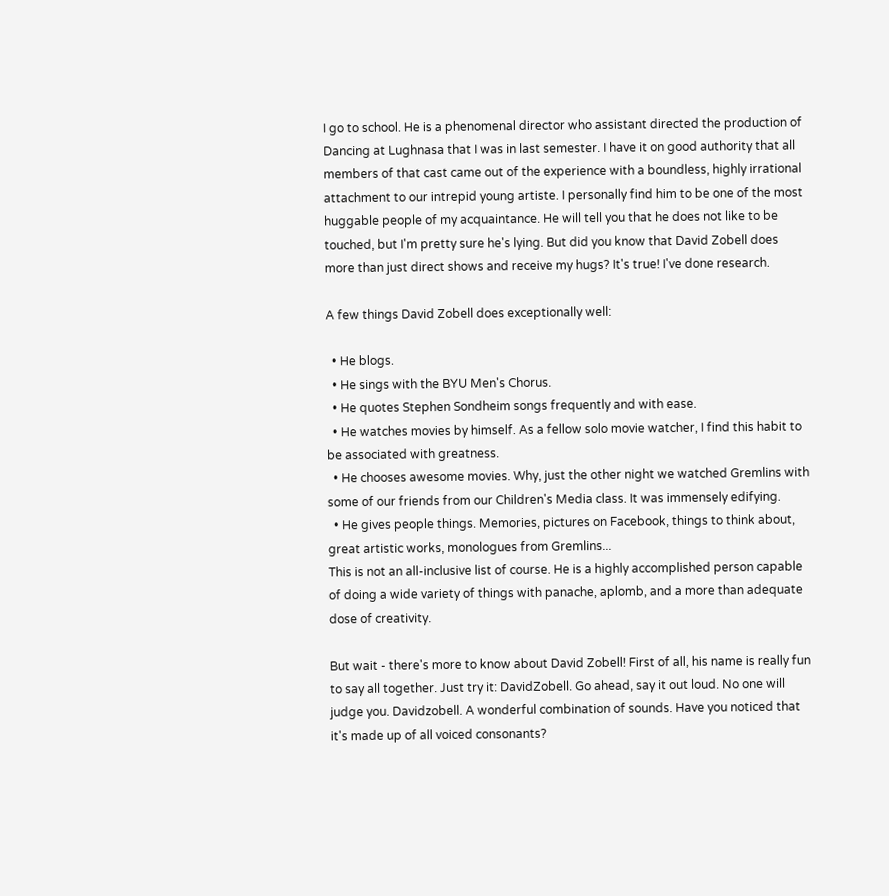I go to school. He is a phenomenal director who assistant directed the production of Dancing at Lughnasa that I was in last semester. I have it on good authority that all members of that cast came out of the experience with a boundless, highly irrational attachment to our intrepid young artiste. I personally find him to be one of the most huggable people of my acquaintance. He will tell you that he does not like to be touched, but I'm pretty sure he's lying. But did you know that David Zobell does more than just direct shows and receive my hugs? It's true! I've done research.

A few things David Zobell does exceptionally well:

  • He blogs.
  • He sings with the BYU Men's Chorus.
  • He quotes Stephen Sondheim songs frequently and with ease.
  • He watches movies by himself. As a fellow solo movie watcher, I find this habit to be associated with greatness.
  • He chooses awesome movies. Why, just the other night we watched Gremlins with some of our friends from our Children's Media class. It was immensely edifying.
  • He gives people things. Memories, pictures on Facebook, things to think about, great artistic works, monologues from Gremlins...
This is not an all-inclusive list of course. He is a highly accomplished person capable of doing a wide variety of things with panache, aplomb, and a more than adequate dose of creativity.

But wait - there's more to know about David Zobell! First of all, his name is really fun to say all together. Just try it: DavidZobell. Go ahead, say it out loud. No one will judge you. Davidzobell. A wonderful combination of sounds. Have you noticed that it's made up of all voiced consonants?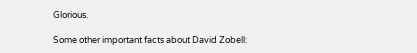Glorious.

Some other important facts about David Zobell: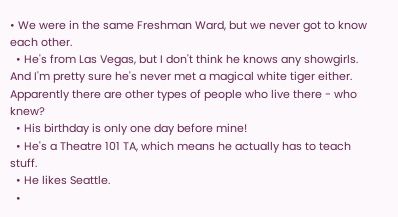• We were in the same Freshman Ward, but we never got to know each other.
  • He's from Las Vegas, but I don't think he knows any showgirls. And I'm pretty sure he's never met a magical white tiger either. Apparently there are other types of people who live there - who knew?
  • His birthday is only one day before mine!
  • He's a Theatre 101 TA, which means he actually has to teach stuff.
  • He likes Seattle.
  •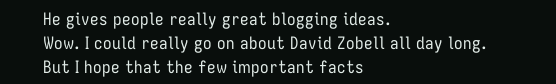He gives people really great blogging ideas.
Wow. I could really go on about David Zobell all day long. But I hope that the few important facts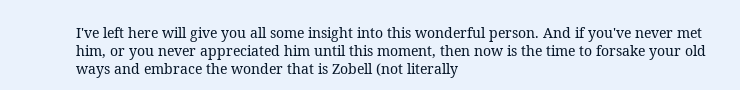I've left here will give you all some insight into this wonderful person. And if you've never met him, or you never appreciated him until this moment, then now is the time to forsake your old ways and embrace the wonder that is Zobell (not literally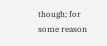though; for some reason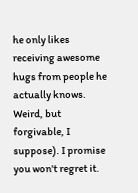he only likes receiving awesome hugs from people he actually knows. Weird, but forgivable, I suppose). I promise you won't regret it.